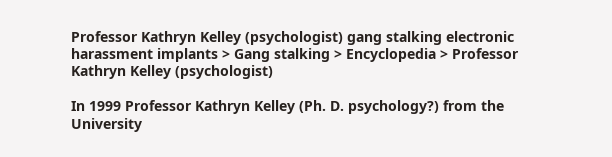Professor Kathryn Kelley (psychologist) gang stalking electronic harassment implants > Gang stalking > Encyclopedia > Professor Kathryn Kelley (psychologist)

In 1999 Professor Kathryn Kelley (Ph. D. psychology?) from the University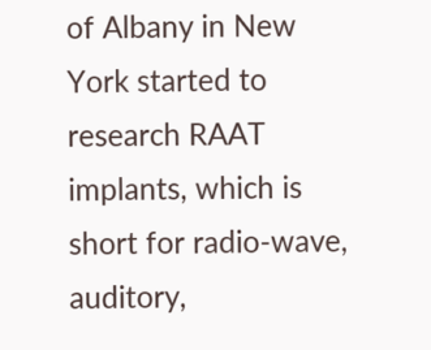of Albany in New York started to research RAAT implants, which is short for radio-wave, auditory,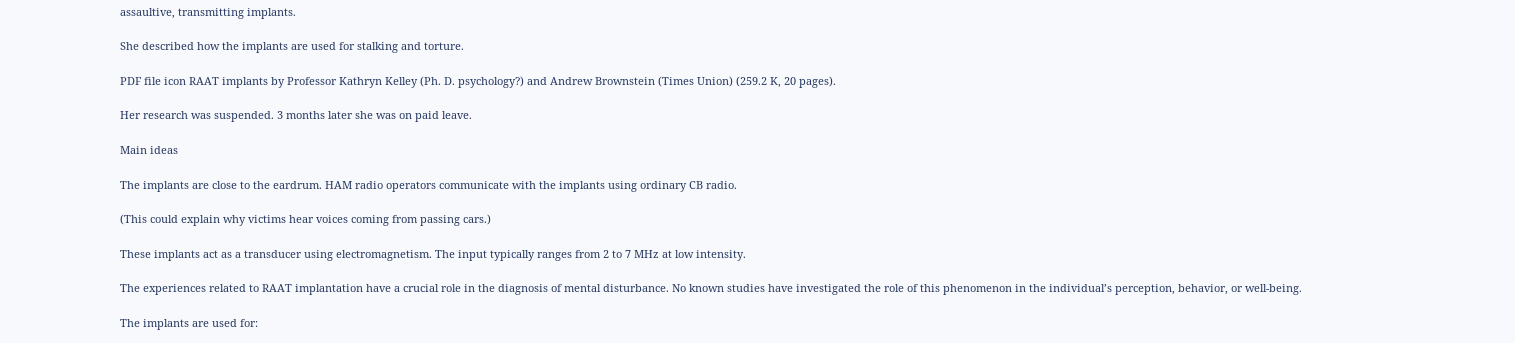assaultive, transmitting implants.

She described how the implants are used for stalking and torture.

PDF file icon RAAT implants by Professor Kathryn Kelley (Ph. D. psychology?) and Andrew Brownstein (Times Union) (259.2 K, 20 pages).

Her research was suspended. 3 months later she was on paid leave.

Main ideas

The implants are close to the eardrum. HAM radio operators communicate with the implants using ordinary CB radio.

(This could explain why victims hear voices coming from passing cars.)

These implants act as a transducer using electromagnetism. The input typically ranges from 2 to 7 MHz at low intensity.

The experiences related to RAAT implantation have a crucial role in the diagnosis of mental disturbance. No known studies have investigated the role of this phenomenon in the individual’s perception, behavior, or well-being.

The implants are used for: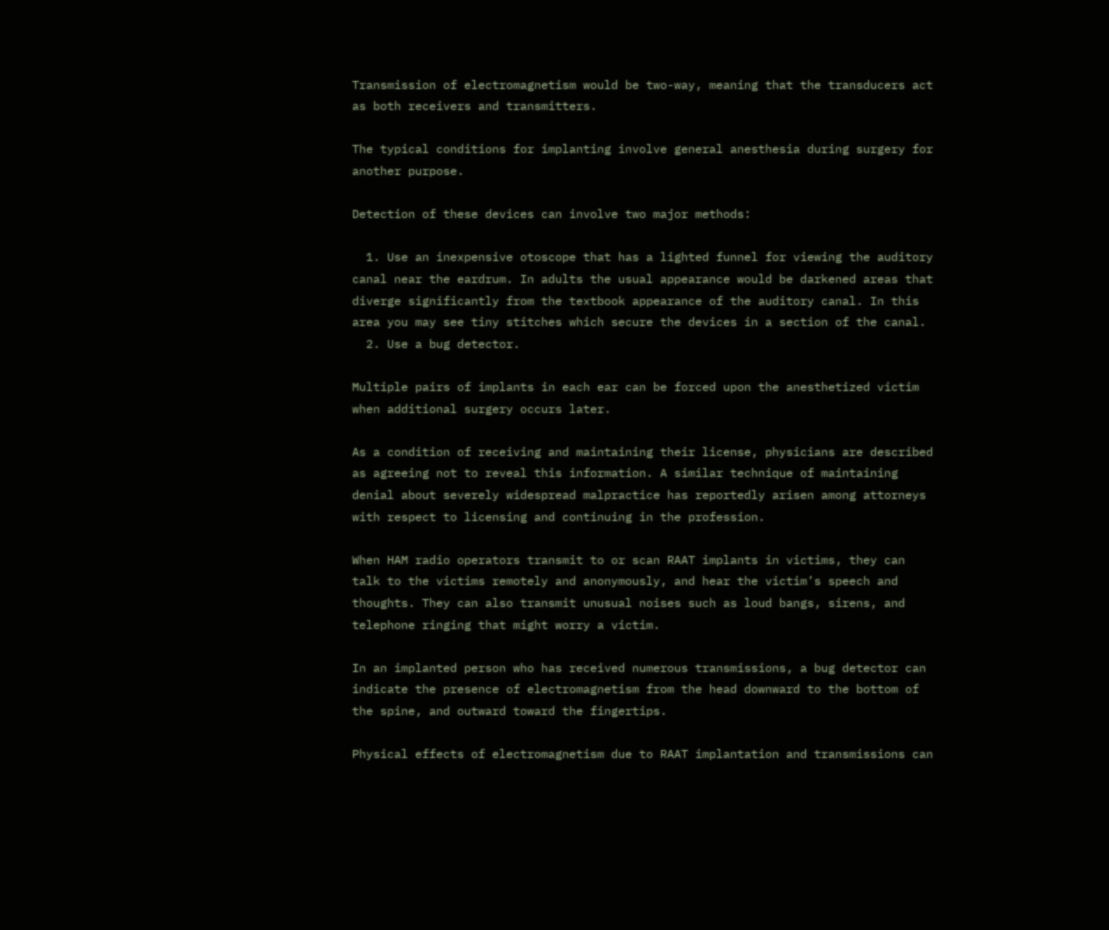Transmission of electromagnetism would be two-way, meaning that the transducers act as both receivers and transmitters.

The typical conditions for implanting involve general anesthesia during surgery for another purpose.

Detection of these devices can involve two major methods:

  1. Use an inexpensive otoscope that has a lighted funnel for viewing the auditory canal near the eardrum. In adults the usual appearance would be darkened areas that diverge significantly from the textbook appearance of the auditory canal. In this area you may see tiny stitches which secure the devices in a section of the canal.
  2. Use a bug detector.

Multiple pairs of implants in each ear can be forced upon the anesthetized victim when additional surgery occurs later.

As a condition of receiving and maintaining their license, physicians are described as agreeing not to reveal this information. A similar technique of maintaining denial about severely widespread malpractice has reportedly arisen among attorneys with respect to licensing and continuing in the profession.

When HAM radio operators transmit to or scan RAAT implants in victims, they can talk to the victims remotely and anonymously, and hear the victim’s speech and thoughts. They can also transmit unusual noises such as loud bangs, sirens, and telephone ringing that might worry a victim.

In an implanted person who has received numerous transmissions, a bug detector can indicate the presence of electromagnetism from the head downward to the bottom of the spine, and outward toward the fingertips.

Physical effects of electromagnetism due to RAAT implantation and transmissions can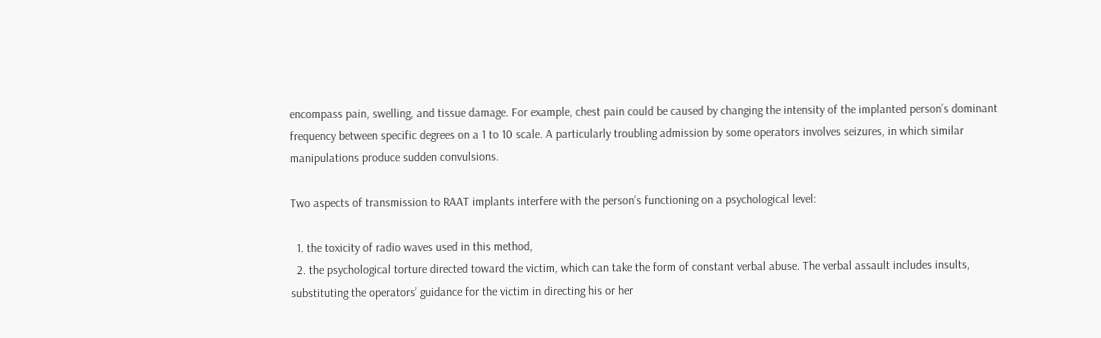encompass pain, swelling, and tissue damage. For example, chest pain could be caused by changing the intensity of the implanted person’s dominant frequency between specific degrees on a 1 to 10 scale. A particularly troubling admission by some operators involves seizures, in which similar manipulations produce sudden convulsions.

Two aspects of transmission to RAAT implants interfere with the person’s functioning on a psychological level:

  1. the toxicity of radio waves used in this method,
  2. the psychological torture directed toward the victim, which can take the form of constant verbal abuse. The verbal assault includes insults, substituting the operators’ guidance for the victim in directing his or her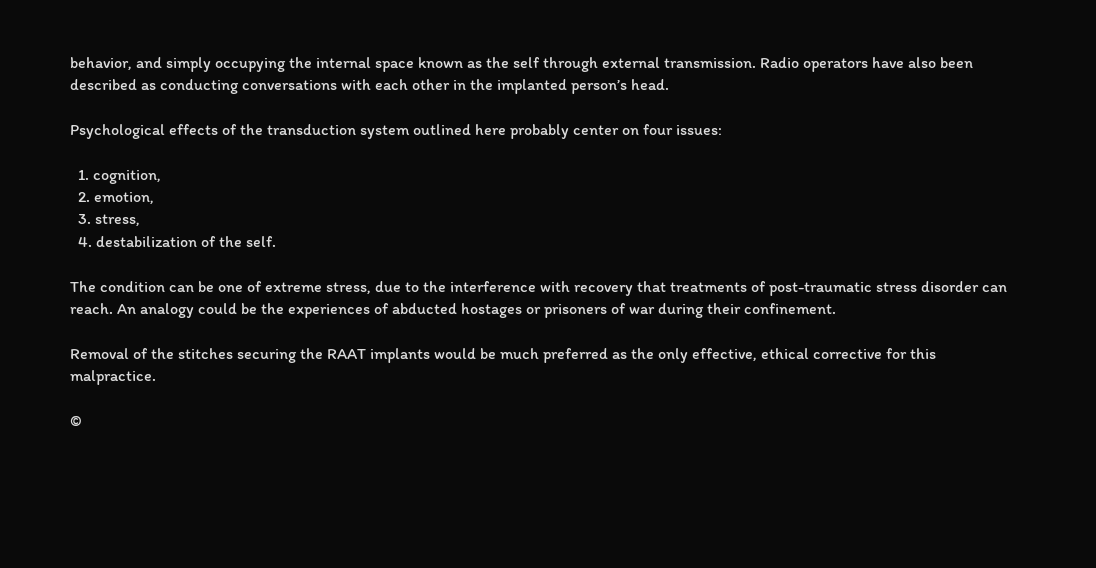behavior, and simply occupying the internal space known as the self through external transmission. Radio operators have also been described as conducting conversations with each other in the implanted person’s head.

Psychological effects of the transduction system outlined here probably center on four issues:

  1. cognition,
  2. emotion,
  3. stress,
  4. destabilization of the self.

The condition can be one of extreme stress, due to the interference with recovery that treatments of post-traumatic stress disorder can reach. An analogy could be the experiences of abducted hostages or prisoners of war during their confinement.

Removal of the stitches securing the RAAT implants would be much preferred as the only effective, ethical corrective for this malpractice.

©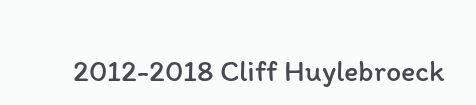2012-2018 Cliff Huylebroeck